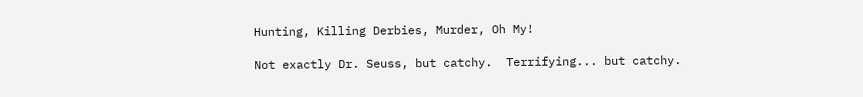Hunting, Killing Derbies, Murder, Oh My!

Not exactly Dr. Seuss, but catchy.  Terrifying... but catchy.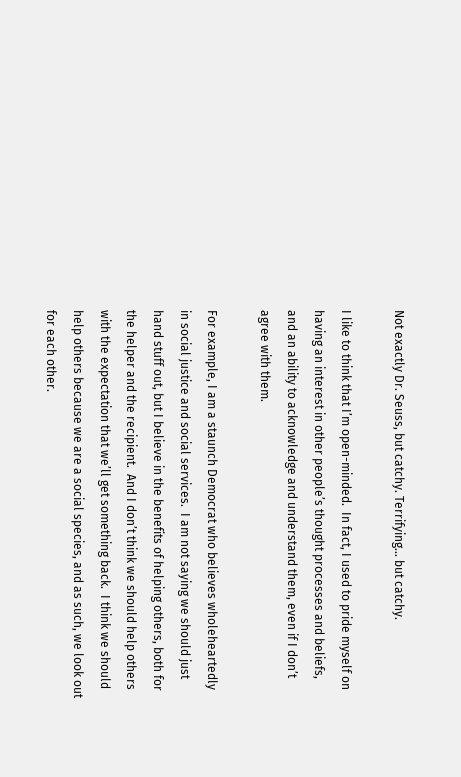Not exactly Dr. Seuss, but catchy. Terrifying… but catchy.

I like to think that I’m open-minded.  In fact, I used to pride myself on having an interest in other people’s thought processes and beliefs, and an ability to acknowledge and understand them, even if I don’t agree with them.

For example, I am a staunch Democrat who believes wholeheartedly in social justice and social services.  I am not saying we should just hand stuff out, but I believe in the benefits of helping others, both for the helper and the recipient.  And I don’t think we should help others with the expectation that we’ll get something back.  I think we should help others because we are a social species, and as such, we look out for each other.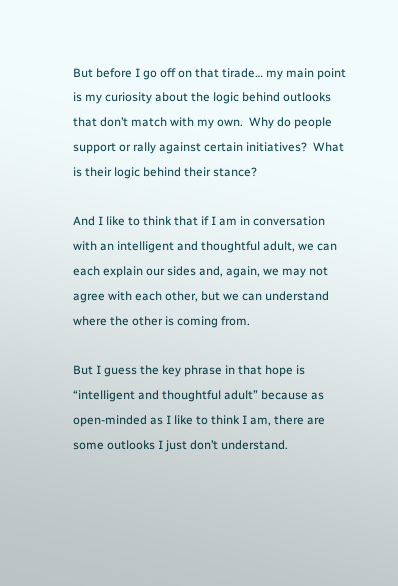But before I go off on that tirade… my main point is my curiosity about the logic behind outlooks that don’t match with my own.  Why do people support or rally against certain initiatives?  What is their logic behind their stance?

And I like to think that if I am in conversation with an intelligent and thoughtful adult, we can each explain our sides and, again, we may not agree with each other, but we can understand where the other is coming from.

But I guess the key phrase in that hope is “intelligent and thoughtful adult” because as open-minded as I like to think I am, there are some outlooks I just don’t understand.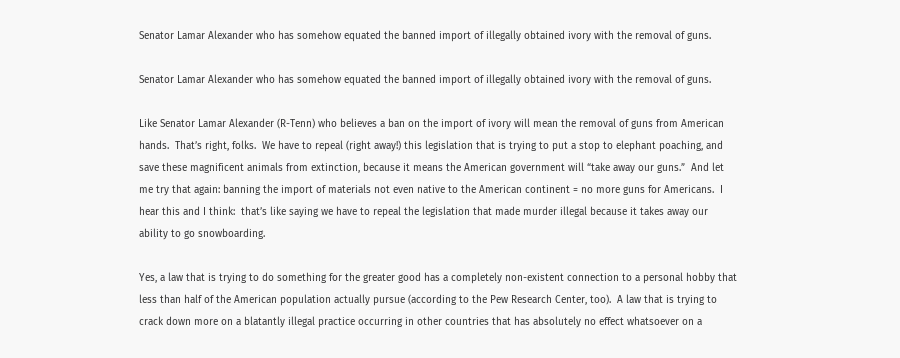Senator Lamar Alexander who has somehow equated the banned import of illegally obtained ivory with the removal of guns.

Senator Lamar Alexander who has somehow equated the banned import of illegally obtained ivory with the removal of guns.

Like Senator Lamar Alexander (R-Tenn) who believes a ban on the import of ivory will mean the removal of guns from American hands.  That’s right, folks.  We have to repeal (right away!) this legislation that is trying to put a stop to elephant poaching, and save these magnificent animals from extinction, because it means the American government will “take away our guns.”  And let me try that again: banning the import of materials not even native to the American continent = no more guns for Americans.  I hear this and I think:  that’s like saying we have to repeal the legislation that made murder illegal because it takes away our ability to go snowboarding.

Yes, a law that is trying to do something for the greater good has a completely non-existent connection to a personal hobby that less than half of the American population actually pursue (according to the Pew Research Center, too).  A law that is trying to crack down more on a blatantly illegal practice occurring in other countries that has absolutely no effect whatsoever on a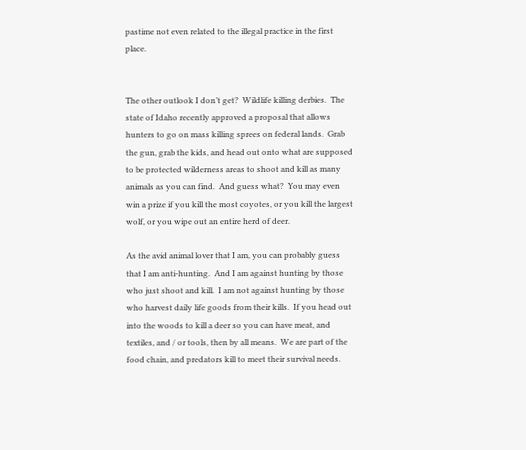pastime not even related to the illegal practice in the first place.


The other outlook I don’t get?  Wildlife killing derbies.  The state of Idaho recently approved a proposal that allows hunters to go on mass killing sprees on federal lands.  Grab the gun, grab the kids, and head out onto what are supposed to be protected wilderness areas to shoot and kill as many animals as you can find.  And guess what?  You may even win a prize if you kill the most coyotes, or you kill the largest wolf, or you wipe out an entire herd of deer.

As the avid animal lover that I am, you can probably guess that I am anti-hunting.  And I am against hunting by those who just shoot and kill.  I am not against hunting by those who harvest daily life goods from their kills.  If you head out into the woods to kill a deer so you can have meat, and textiles, and / or tools, then by all means.  We are part of the food chain, and predators kill to meet their survival needs.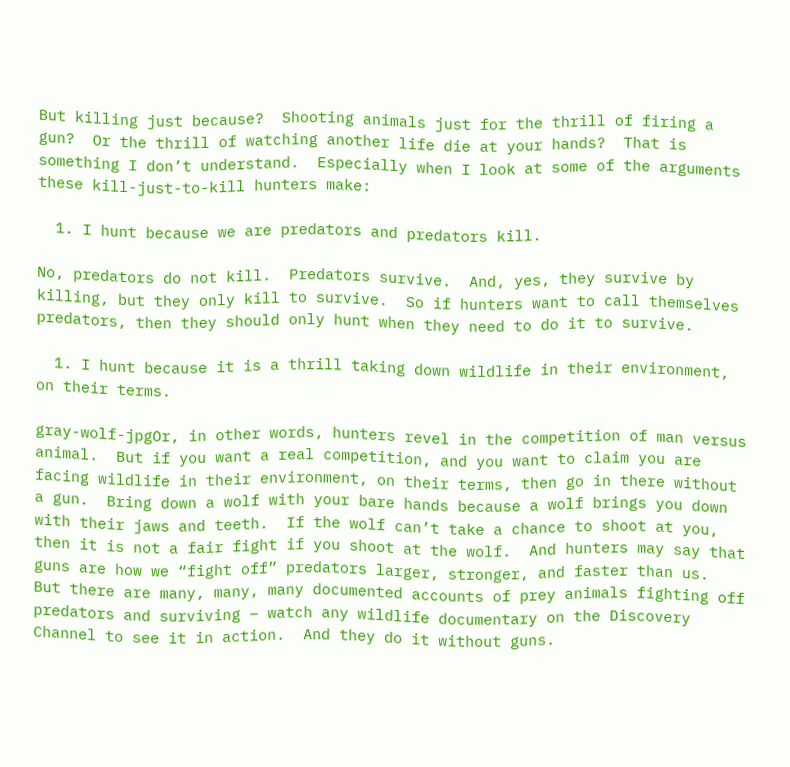But killing just because?  Shooting animals just for the thrill of firing a gun?  Or the thrill of watching another life die at your hands?  That is something I don’t understand.  Especially when I look at some of the arguments these kill-just-to-kill hunters make:

  1. I hunt because we are predators and predators kill.

No, predators do not kill.  Predators survive.  And, yes, they survive by killing, but they only kill to survive.  So if hunters want to call themselves predators, then they should only hunt when they need to do it to survive.

  1. I hunt because it is a thrill taking down wildlife in their environment, on their terms.

gray-wolf-jpgOr, in other words, hunters revel in the competition of man versus animal.  But if you want a real competition, and you want to claim you are facing wildlife in their environment, on their terms, then go in there without a gun.  Bring down a wolf with your bare hands because a wolf brings you down with their jaws and teeth.  If the wolf can’t take a chance to shoot at you, then it is not a fair fight if you shoot at the wolf.  And hunters may say that guns are how we “fight off” predators larger, stronger, and faster than us.  But there are many, many, many documented accounts of prey animals fighting off predators and surviving – watch any wildlife documentary on the Discovery Channel to see it in action.  And they do it without guns.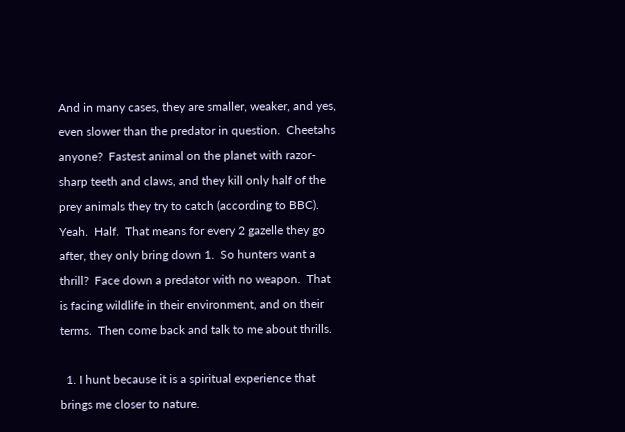And in many cases, they are smaller, weaker, and yes, even slower than the predator in question.  Cheetahs anyone?  Fastest animal on the planet with razor-sharp teeth and claws, and they kill only half of the prey animals they try to catch (according to BBC).  Yeah.  Half.  That means for every 2 gazelle they go after, they only bring down 1.  So hunters want a thrill?  Face down a predator with no weapon.  That is facing wildlife in their environment, and on their terms.  Then come back and talk to me about thrills.

  1. I hunt because it is a spiritual experience that brings me closer to nature.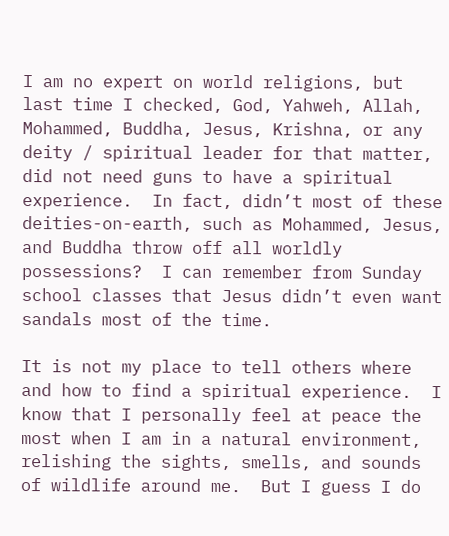I am no expert on world religions, but last time I checked, God, Yahweh, Allah, Mohammed, Buddha, Jesus, Krishna, or any deity / spiritual leader for that matter, did not need guns to have a spiritual experience.  In fact, didn’t most of these deities-on-earth, such as Mohammed, Jesus, and Buddha throw off all worldly possessions?  I can remember from Sunday school classes that Jesus didn’t even want sandals most of the time.

It is not my place to tell others where and how to find a spiritual experience.  I know that I personally feel at peace the most when I am in a natural environment, relishing the sights, smells, and sounds of wildlife around me.  But I guess I do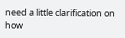need a little clarification on how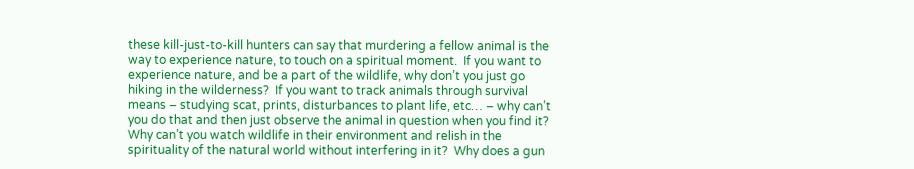these kill-just-to-kill hunters can say that murdering a fellow animal is the way to experience nature, to touch on a spiritual moment.  If you want to experience nature, and be a part of the wildlife, why don’t you just go hiking in the wilderness?  If you want to track animals through survival means – studying scat, prints, disturbances to plant life, etc… – why can’t you do that and then just observe the animal in question when you find it?  Why can’t you watch wildlife in their environment and relish in the spirituality of the natural world without interfering in it?  Why does a gun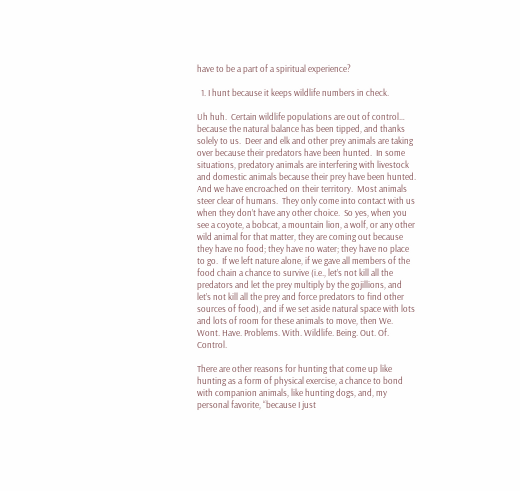have to be a part of a spiritual experience?

  1. I hunt because it keeps wildlife numbers in check.

Uh huh.  Certain wildlife populations are out of control… because the natural balance has been tipped, and thanks solely to us.  Deer and elk and other prey animals are taking over because their predators have been hunted.  In some situations, predatory animals are interfering with livestock and domestic animals because their prey have been hunted.  And we have encroached on their territory.  Most animals steer clear of humans.  They only come into contact with us when they don’t have any other choice.  So yes, when you see a coyote, a bobcat, a mountain lion, a wolf, or any other wild animal for that matter, they are coming out because they have no food; they have no water; they have no place to go.  If we left nature alone, if we gave all members of the food chain a chance to survive (i.e., let’s not kill all the predators and let the prey multiply by the gojillions, and let’s not kill all the prey and force predators to find other sources of food), and if we set aside natural space with lots and lots of room for these animals to move, then We. Wont. Have. Problems. With. Wildlife. Being. Out. Of. Control.

There are other reasons for hunting that come up like hunting as a form of physical exercise, a chance to bond with companion animals, like hunting dogs, and, my personal favorite, “because I just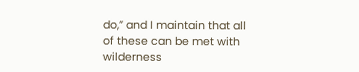do,” and I maintain that all of these can be met with wilderness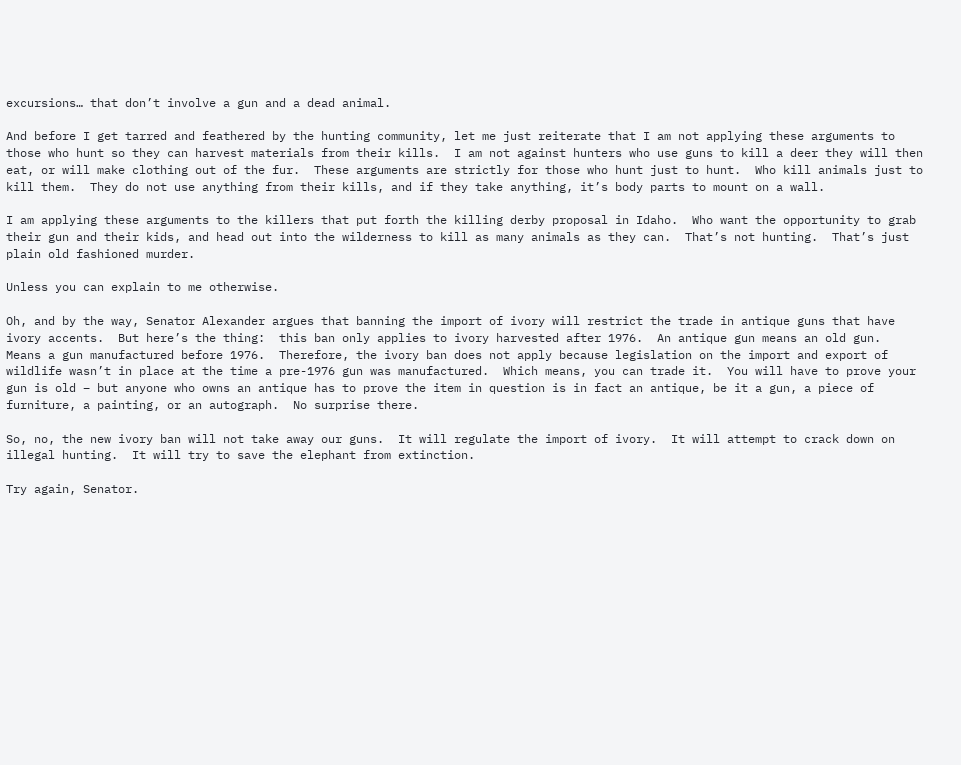excursions… that don’t involve a gun and a dead animal.

And before I get tarred and feathered by the hunting community, let me just reiterate that I am not applying these arguments to those who hunt so they can harvest materials from their kills.  I am not against hunters who use guns to kill a deer they will then eat, or will make clothing out of the fur.  These arguments are strictly for those who hunt just to hunt.  Who kill animals just to kill them.  They do not use anything from their kills, and if they take anything, it’s body parts to mount on a wall.

I am applying these arguments to the killers that put forth the killing derby proposal in Idaho.  Who want the opportunity to grab their gun and their kids, and head out into the wilderness to kill as many animals as they can.  That’s not hunting.  That’s just plain old fashioned murder.

Unless you can explain to me otherwise.

Oh, and by the way, Senator Alexander argues that banning the import of ivory will restrict the trade in antique guns that have ivory accents.  But here’s the thing:  this ban only applies to ivory harvested after 1976.  An antique gun means an old gun.  Means a gun manufactured before 1976.  Therefore, the ivory ban does not apply because legislation on the import and export of wildlife wasn’t in place at the time a pre-1976 gun was manufactured.  Which means, you can trade it.  You will have to prove your gun is old – but anyone who owns an antique has to prove the item in question is in fact an antique, be it a gun, a piece of furniture, a painting, or an autograph.  No surprise there.

So, no, the new ivory ban will not take away our guns.  It will regulate the import of ivory.  It will attempt to crack down on illegal hunting.  It will try to save the elephant from extinction.

Try again, Senator.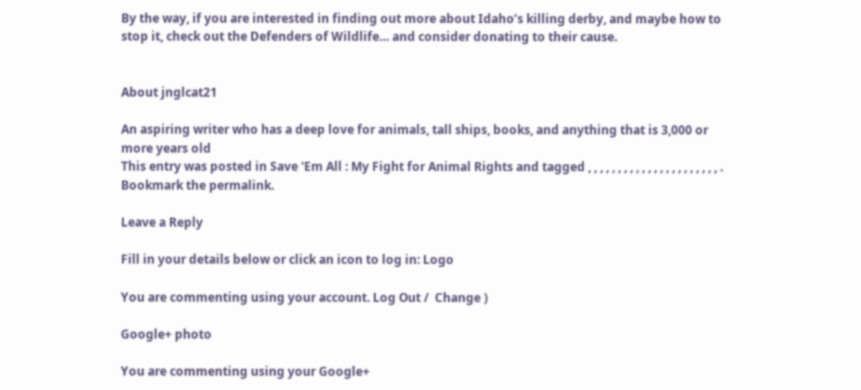By the way, if you are interested in finding out more about Idaho’s killing derby, and maybe how to stop it, check out the Defenders of Wildlife… and consider donating to their cause.


About jnglcat21

An aspiring writer who has a deep love for animals, tall ships, books, and anything that is 3,000 or more years old
This entry was posted in Save 'Em All : My Fight for Animal Rights and tagged , , , , , , , , , , , , , , , , , , , , , , . Bookmark the permalink.

Leave a Reply

Fill in your details below or click an icon to log in: Logo

You are commenting using your account. Log Out /  Change )

Google+ photo

You are commenting using your Google+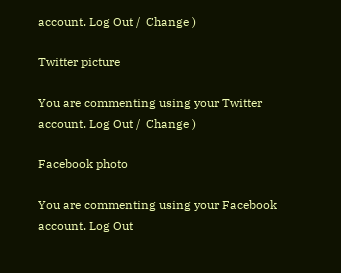account. Log Out /  Change )

Twitter picture

You are commenting using your Twitter account. Log Out /  Change )

Facebook photo

You are commenting using your Facebook account. Log Out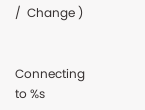/  Change )


Connecting to %s